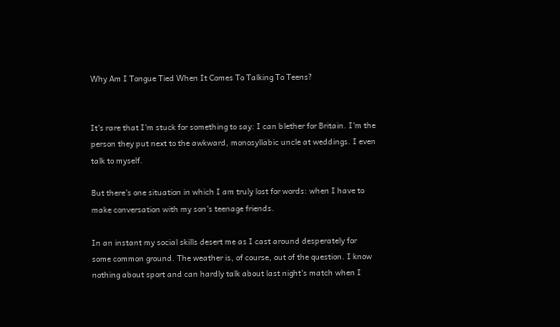Why Am I Tongue Tied When It Comes To Talking To Teens?


It's rare that I'm stuck for something to say: I can blether for Britain. I'm the person they put next to the awkward, monosyllabic uncle at weddings. I even talk to myself.

But there's one situation in which I am truly lost for words: when I have to make conversation with my son's teenage friends.

In an instant my social skills desert me as I cast around desperately for some common ground. The weather is, of course, out of the question. I know nothing about sport and can hardly talk about last night's match when I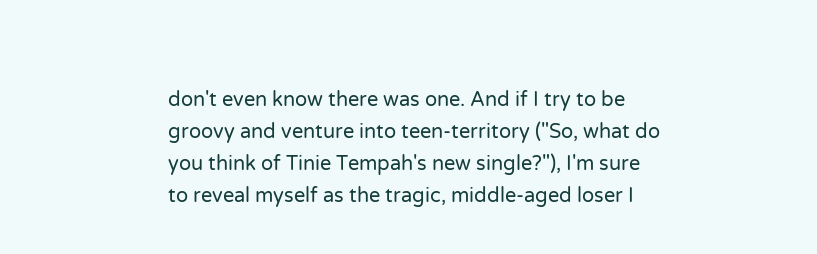don't even know there was one. And if I try to be groovy and venture into teen-territory ("So, what do you think of Tinie Tempah's new single?"), I'm sure to reveal myself as the tragic, middle-aged loser I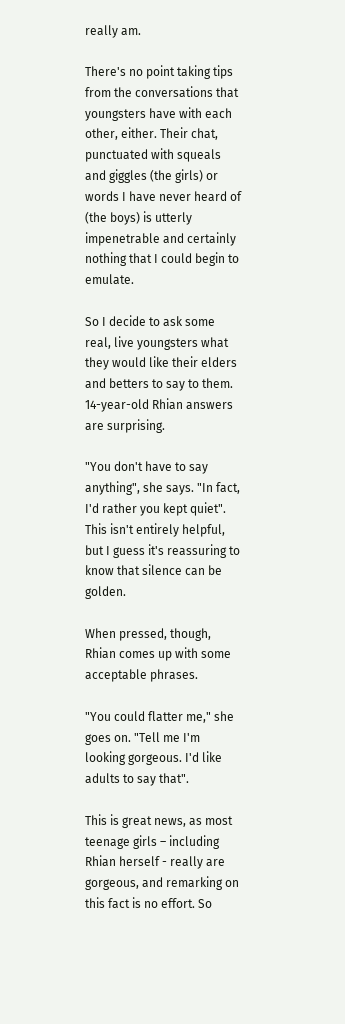really am.

There's no point taking tips from the conversations that youngsters have with each other, either. Their chat, punctuated with squeals and giggles (the girls) or words I have never heard of (the boys) is utterly impenetrable and certainly nothing that I could begin to emulate.

So I decide to ask some real, live youngsters what they would like their elders and betters to say to them. 14-year-old Rhian answers are surprising.

"You don't have to say anything", she says. "In fact, I'd rather you kept quiet". This isn't entirely helpful, but I guess it's reassuring to know that silence can be golden.

When pressed, though, Rhian comes up with some acceptable phrases.

"You could flatter me," she goes on. "Tell me I'm looking gorgeous. I'd like adults to say that".

This is great news, as most teenage girls – including Rhian herself - really are gorgeous, and remarking on this fact is no effort. So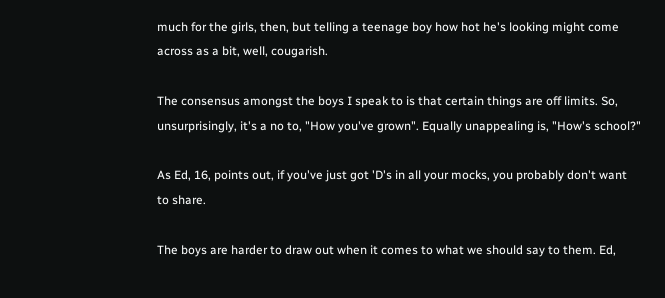much for the girls, then, but telling a teenage boy how hot he's looking might come across as a bit, well, cougarish.

The consensus amongst the boys I speak to is that certain things are off limits. So, unsurprisingly, it's a no to, "How you've grown". Equally unappealing is, "How's school?"

As Ed, 16, points out, if you've just got 'D's in all your mocks, you probably don't want to share.

The boys are harder to draw out when it comes to what we should say to them. Ed,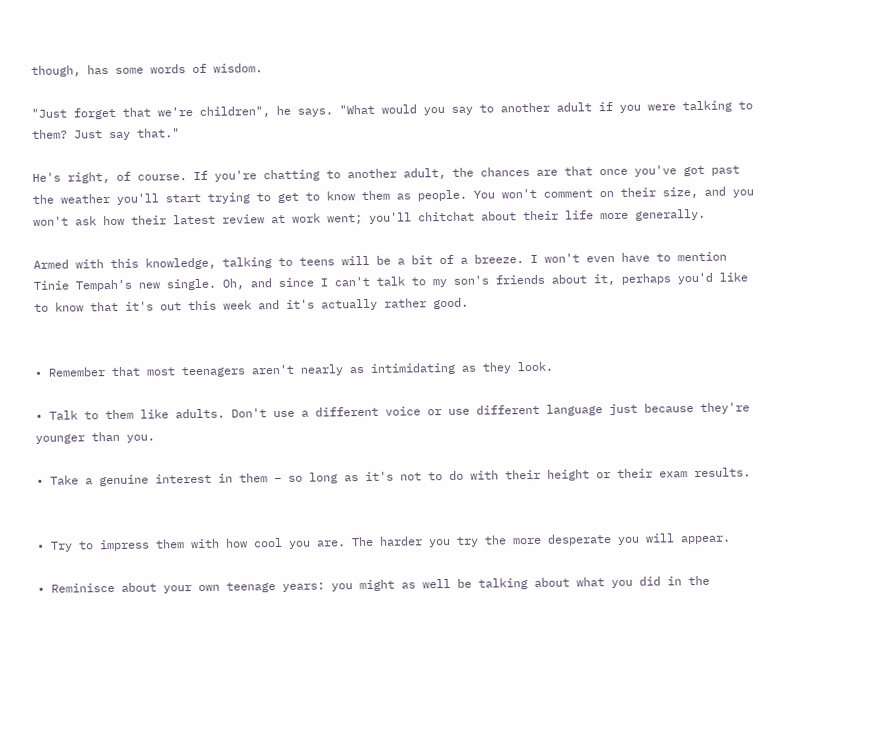though, has some words of wisdom.

"Just forget that we're children", he says. "What would you say to another adult if you were talking to them? Just say that."

He's right, of course. If you're chatting to another adult, the chances are that once you've got past the weather you'll start trying to get to know them as people. You won't comment on their size, and you won't ask how their latest review at work went; you'll chitchat about their life more generally.

Armed with this knowledge, talking to teens will be a bit of a breeze. I won't even have to mention Tinie Tempah's new single. Oh, and since I can't talk to my son's friends about it, perhaps you'd like to know that it's out this week and it's actually rather good.


• Remember that most teenagers aren't nearly as intimidating as they look.

• Talk to them like adults. Don't use a different voice or use different language just because they're younger than you.

• Take a genuine interest in them – so long as it's not to do with their height or their exam results.


• Try to impress them with how cool you are. The harder you try the more desperate you will appear.

• Reminisce about your own teenage years: you might as well be talking about what you did in the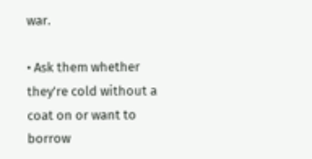war.

• Ask them whether they're cold without a coat on or want to borrow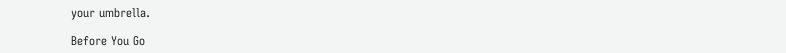your umbrella.

Before You Go